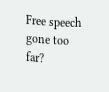Free speech gone too far?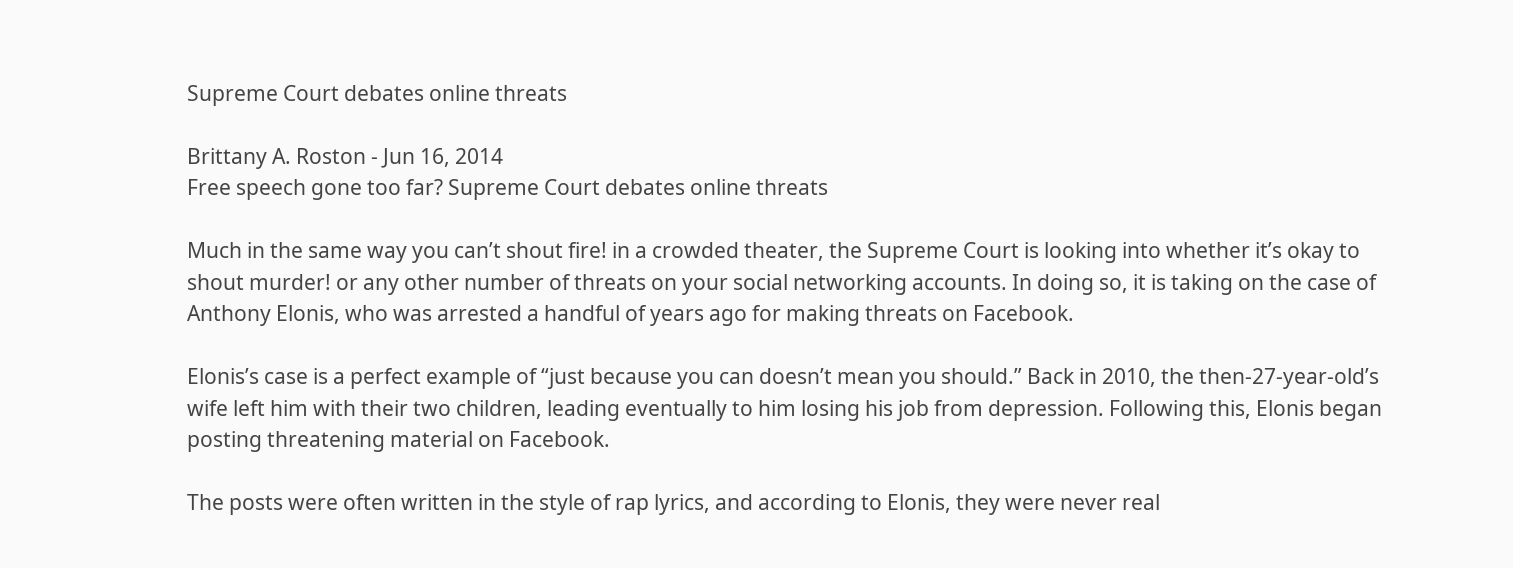Supreme Court debates online threats

Brittany A. Roston - Jun 16, 2014
Free speech gone too far? Supreme Court debates online threats

Much in the same way you can’t shout fire! in a crowded theater, the Supreme Court is looking into whether it’s okay to shout murder! or any other number of threats on your social networking accounts. In doing so, it is taking on the case of Anthony Elonis, who was arrested a handful of years ago for making threats on Facebook.

Elonis’s case is a perfect example of “just because you can doesn’t mean you should.” Back in 2010, the then-27-year-old’s wife left him with their two children, leading eventually to him losing his job from depression. Following this, Elonis began posting threatening material on Facebook.

The posts were often written in the style of rap lyrics, and according to Elonis, they were never real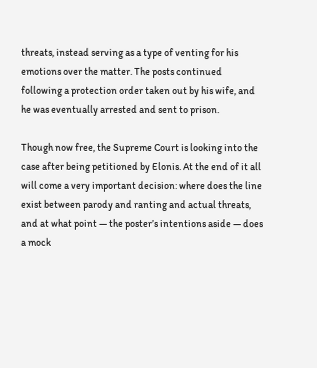threats, instead serving as a type of venting for his emotions over the matter. The posts continued following a protection order taken out by his wife, and he was eventually arrested and sent to prison.

Though now free, the Supreme Court is looking into the case after being petitioned by Elonis. At the end of it all will come a very important decision: where does the line exist between parody and ranting and actual threats, and at what point — the poster’s intentions aside — does a mock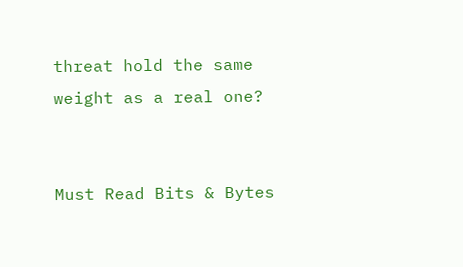threat hold the same weight as a real one?


Must Read Bits & Bytes